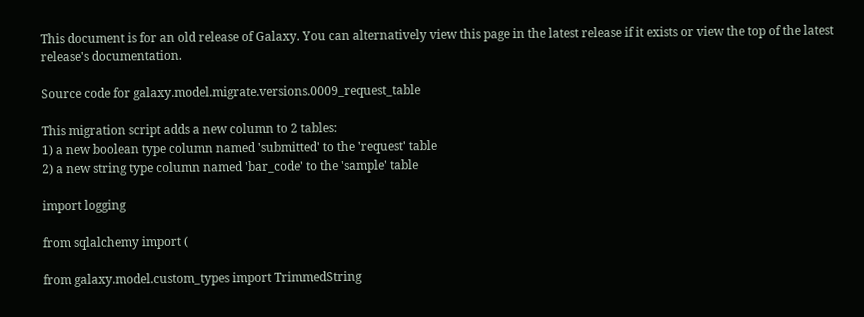This document is for an old release of Galaxy. You can alternatively view this page in the latest release if it exists or view the top of the latest release's documentation.

Source code for galaxy.model.migrate.versions.0009_request_table

This migration script adds a new column to 2 tables:
1) a new boolean type column named 'submitted' to the 'request' table
2) a new string type column named 'bar_code' to the 'sample' table

import logging

from sqlalchemy import (

from galaxy.model.custom_types import TrimmedString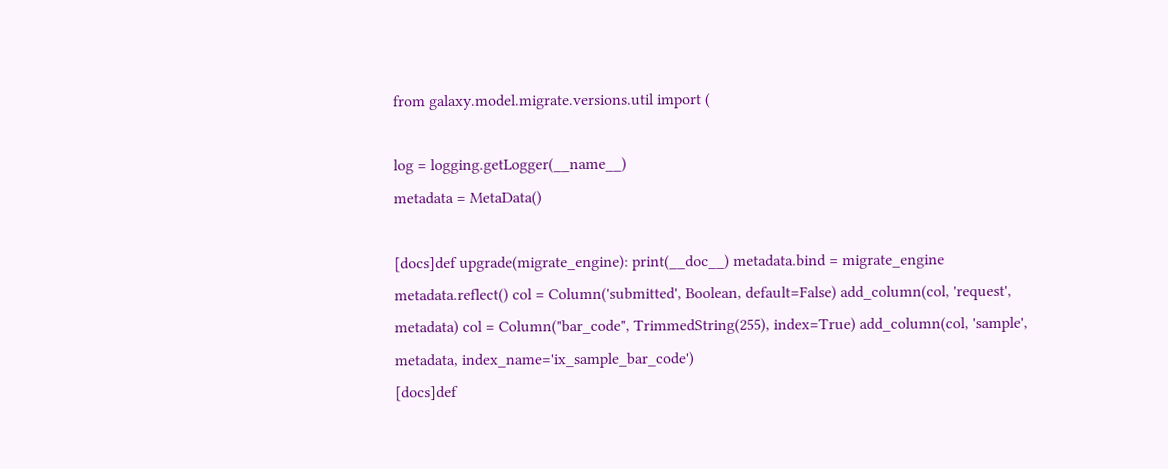from galaxy.model.migrate.versions.util import (

log = logging.getLogger(__name__)
metadata = MetaData()

[docs]def upgrade(migrate_engine): print(__doc__) metadata.bind = migrate_engine metadata.reflect() col = Column('submitted', Boolean, default=False) add_column(col, 'request', metadata) col = Column("bar_code", TrimmedString(255), index=True) add_column(col, 'sample', metadata, index_name='ix_sample_bar_code')
[docs]def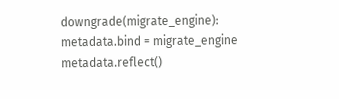downgrade(migrate_engine): metadata.bind = migrate_engine metadata.reflect()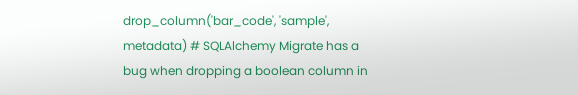drop_column('bar_code', 'sample', metadata) # SQLAlchemy Migrate has a bug when dropping a boolean column in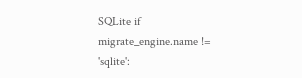SQLite if migrate_engine.name != 'sqlite':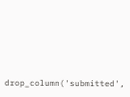drop_column('submitted',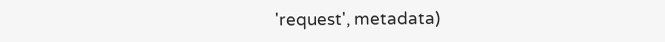'request', metadata)